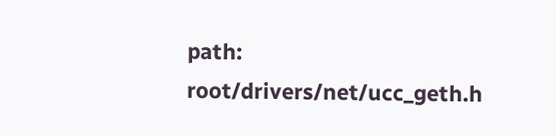path: root/drivers/net/ucc_geth.h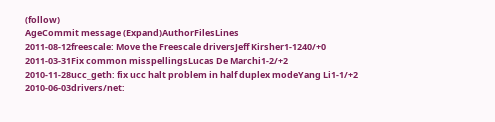(follow)
AgeCommit message (Expand)AuthorFilesLines
2011-08-12freescale: Move the Freescale driversJeff Kirsher1-1240/+0
2011-03-31Fix common misspellingsLucas De Marchi1-2/+2
2010-11-28ucc_geth: fix ucc halt problem in half duplex modeYang Li1-1/+2
2010-06-03drivers/net: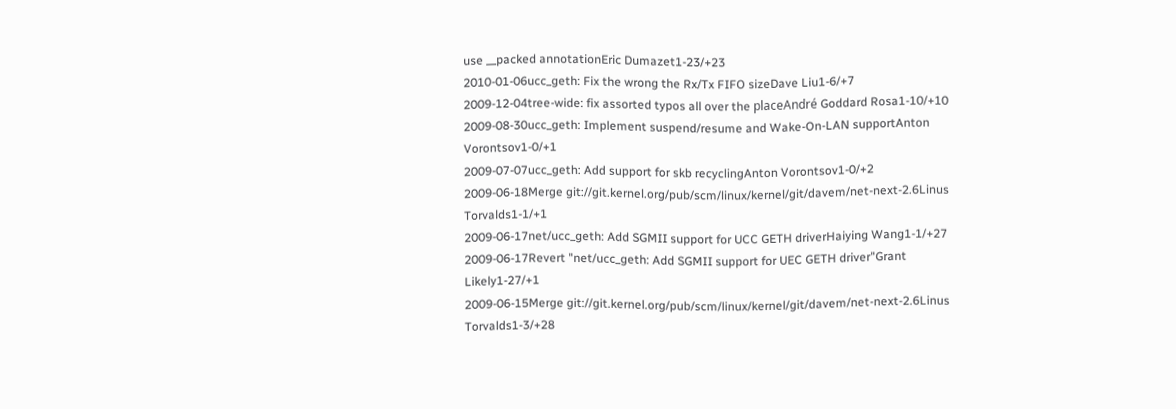use __packed annotationEric Dumazet1-23/+23
2010-01-06ucc_geth: Fix the wrong the Rx/Tx FIFO sizeDave Liu1-6/+7
2009-12-04tree-wide: fix assorted typos all over the placeAndré Goddard Rosa1-10/+10
2009-08-30ucc_geth: Implement suspend/resume and Wake-On-LAN supportAnton Vorontsov1-0/+1
2009-07-07ucc_geth: Add support for skb recyclingAnton Vorontsov1-0/+2
2009-06-18Merge git://git.kernel.org/pub/scm/linux/kernel/git/davem/net-next-2.6Linus Torvalds1-1/+1
2009-06-17net/ucc_geth: Add SGMII support for UCC GETH driverHaiying Wang1-1/+27
2009-06-17Revert "net/ucc_geth: Add SGMII support for UEC GETH driver"Grant Likely1-27/+1
2009-06-15Merge git://git.kernel.org/pub/scm/linux/kernel/git/davem/net-next-2.6Linus Torvalds1-3/+28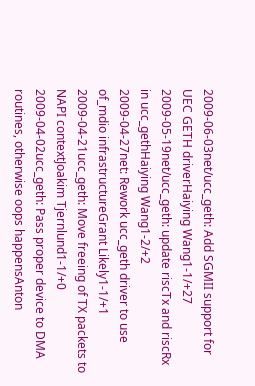2009-06-03net/ucc_geth: Add SGMII support for UEC GETH driverHaiying Wang1-1/+27
2009-05-19net/ucc_geth: update riscTx and riscRx in ucc_gethHaiying Wang1-2/+2
2009-04-27net: Rework ucc_geth driver to use of_mdio infrastructureGrant Likely1-1/+1
2009-04-21ucc_geth: Move freeing of TX packets to NAPI contextJoakim Tjernlund1-1/+0
2009-04-02ucc_geth: Pass proper device to DMA routines, otherwise oops happensAnton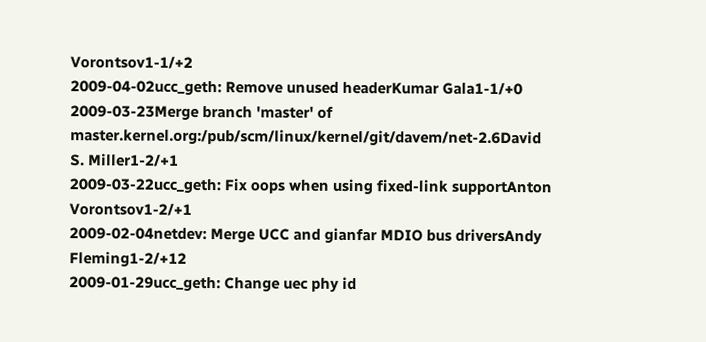Vorontsov1-1/+2
2009-04-02ucc_geth: Remove unused headerKumar Gala1-1/+0
2009-03-23Merge branch 'master' of master.kernel.org:/pub/scm/linux/kernel/git/davem/net-2.6David S. Miller1-2/+1
2009-03-22ucc_geth: Fix oops when using fixed-link supportAnton Vorontsov1-2/+1
2009-02-04netdev: Merge UCC and gianfar MDIO bus driversAndy Fleming1-2/+12
2009-01-29ucc_geth: Change uec phy id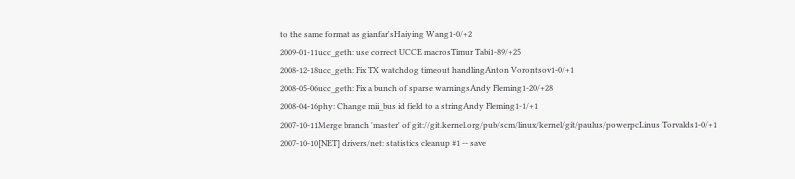to the same format as gianfar'sHaiying Wang1-0/+2
2009-01-11ucc_geth: use correct UCCE macrosTimur Tabi1-89/+25
2008-12-18ucc_geth: Fix TX watchdog timeout handlingAnton Vorontsov1-0/+1
2008-05-06ucc_geth: Fix a bunch of sparse warningsAndy Fleming1-20/+28
2008-04-16phy: Change mii_bus id field to a stringAndy Fleming1-1/+1
2007-10-11Merge branch 'master' of git://git.kernel.org/pub/scm/linux/kernel/git/paulus/powerpcLinus Torvalds1-0/+1
2007-10-10[NET] drivers/net: statistics cleanup #1 -- save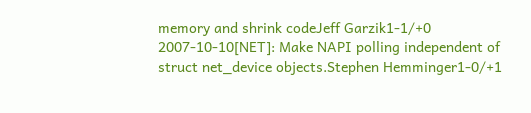memory and shrink codeJeff Garzik1-1/+0
2007-10-10[NET]: Make NAPI polling independent of struct net_device objects.Stephen Hemminger1-0/+1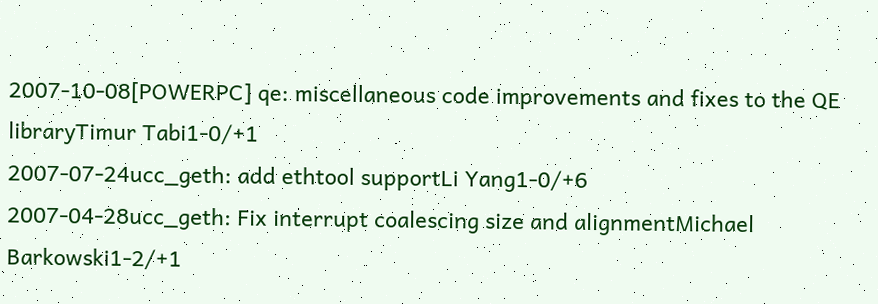2007-10-08[POWERPC] qe: miscellaneous code improvements and fixes to the QE libraryTimur Tabi1-0/+1
2007-07-24ucc_geth: add ethtool supportLi Yang1-0/+6
2007-04-28ucc_geth: Fix interrupt coalescing size and alignmentMichael Barkowski1-2/+1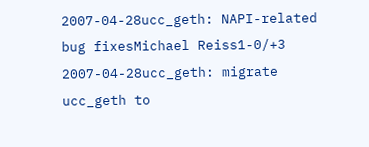2007-04-28ucc_geth: NAPI-related bug fixesMichael Reiss1-0/+3
2007-04-28ucc_geth: migrate ucc_geth to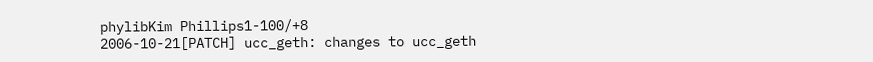phylibKim Phillips1-100/+8
2006-10-21[PATCH] ucc_geth: changes to ucc_geth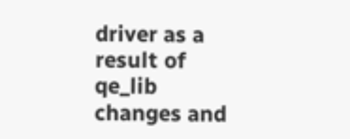driver as a result of qe_lib changes and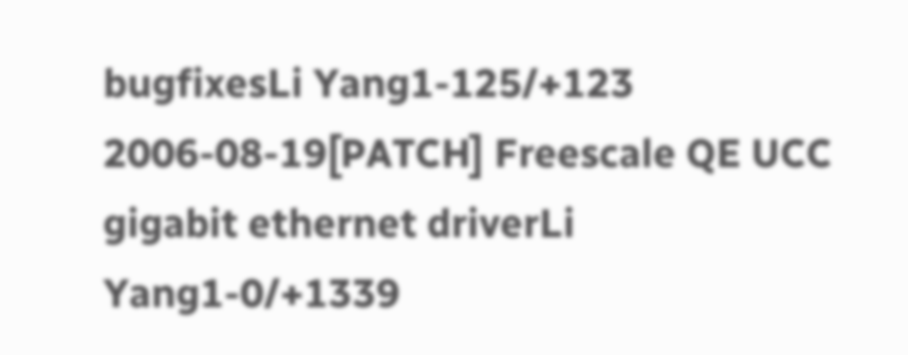bugfixesLi Yang1-125/+123
2006-08-19[PATCH] Freescale QE UCC gigabit ethernet driverLi Yang1-0/+1339